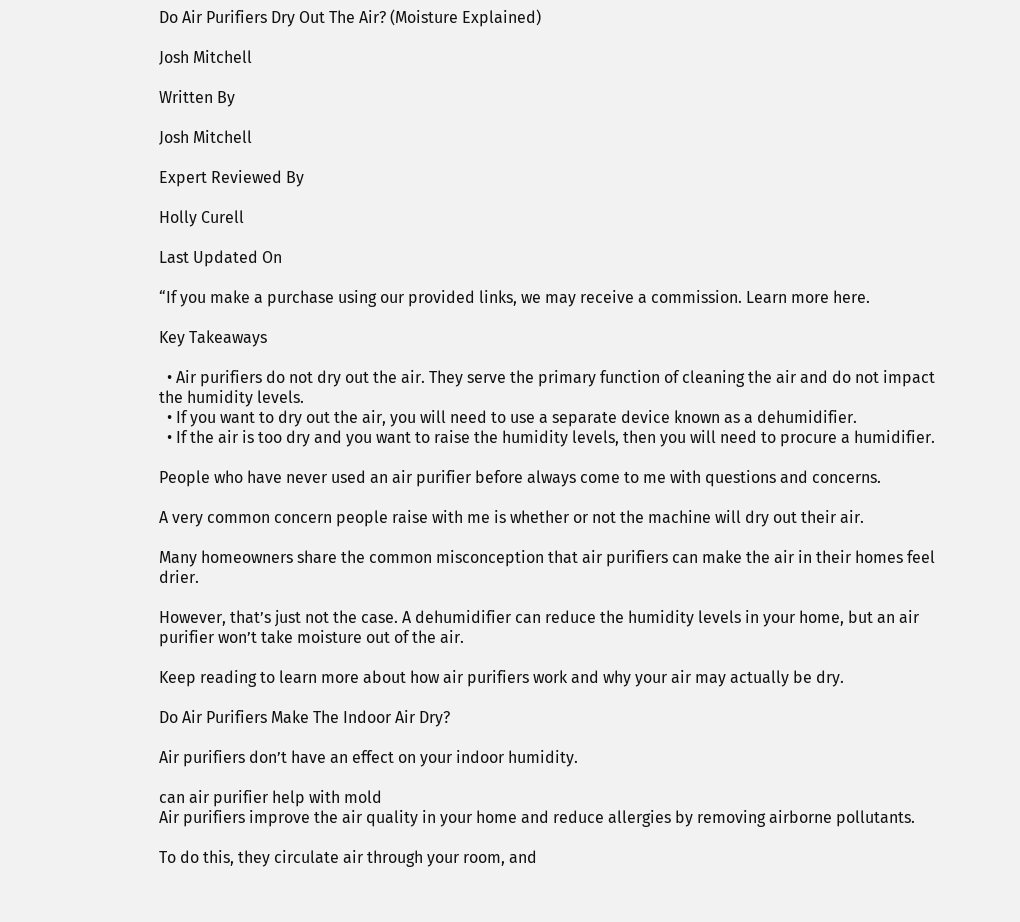Do Air Purifiers Dry Out The Air? (Moisture Explained)

Josh Mitchell

Written By

Josh Mitchell

Expert Reviewed By

Holly Curell

Last Updated On

“If you make a purchase using our provided links, we may receive a commission. Learn more here.

Key Takeaways

  • Air purifiers do not dry out the air. They serve the primary function of cleaning the air and do not impact the humidity levels.
  • If you want to dry out the air, you will need to use a separate device known as a dehumidifier.
  • If the air is too dry and you want to raise the humidity levels, then you will need to procure a humidifier.

People who have never used an air purifier before always come to me with questions and concerns.

A very common concern people raise with me is whether or not the machine will dry out their air.

Many homeowners share the common misconception that air purifiers can make the air in their homes feel drier.

However, that’s just not the case. A dehumidifier can reduce the humidity levels in your home, but an air purifier won’t take moisture out of the air.

Keep reading to learn more about how air purifiers work and why your air may actually be dry.

Do Air Purifiers Make The Indoor Air Dry?

Air purifiers don’t have an effect on your indoor humidity.

can air purifier help with mold
Air purifiers improve the air quality in your home and reduce allergies by removing airborne pollutants.

To do this, they circulate air through your room, and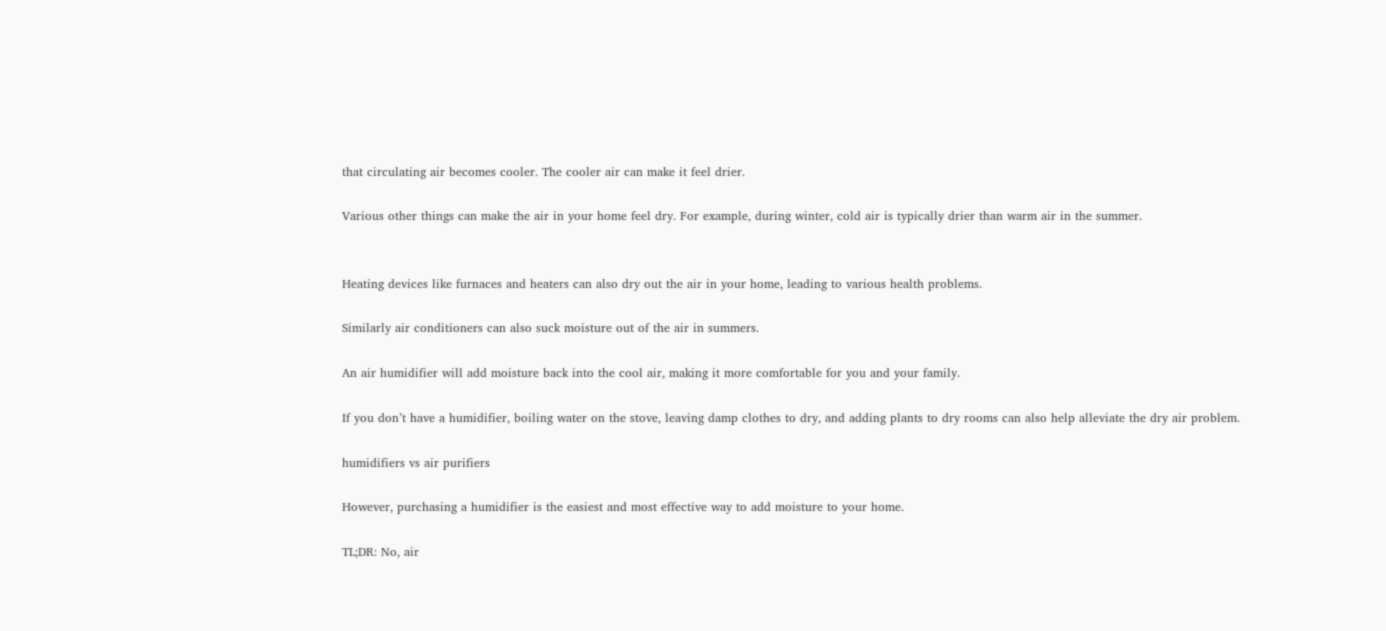that circulating air becomes cooler. The cooler air can make it feel drier.

Various other things can make the air in your home feel dry. For example, during winter, cold air is typically drier than warm air in the summer.


Heating devices like furnaces and heaters can also dry out the air in your home, leading to various health problems.

Similarly air conditioners can also suck moisture out of the air in summers.

An air humidifier will add moisture back into the cool air, making it more comfortable for you and your family.

If you don’t have a humidifier, boiling water on the stove, leaving damp clothes to dry, and adding plants to dry rooms can also help alleviate the dry air problem.

humidifiers vs air purifiers

However, purchasing a humidifier is the easiest and most effective way to add moisture to your home.

TL;DR: No, air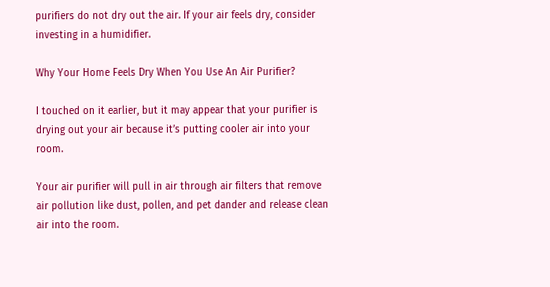purifiers do not dry out the air. If your air feels dry, consider investing in a humidifier.

Why Your Home Feels Dry When You Use An Air Purifier?

I touched on it earlier, but it may appear that your purifier is drying out your air because it’s putting cooler air into your room.

Your air purifier will pull in air through air filters that remove air pollution like dust, pollen, and pet dander and release clean air into the room.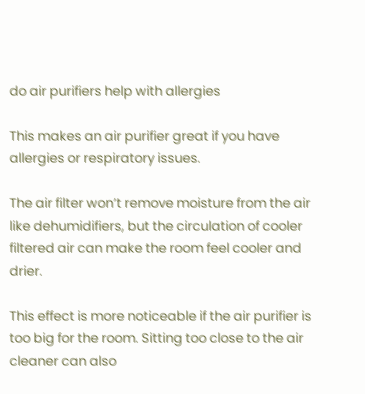do air purifiers help with allergies

This makes an air purifier great if you have allergies or respiratory issues.

The air filter won’t remove moisture from the air like dehumidifiers, but the circulation of cooler filtered air can make the room feel cooler and drier.

This effect is more noticeable if the air purifier is too big for the room. Sitting too close to the air cleaner can also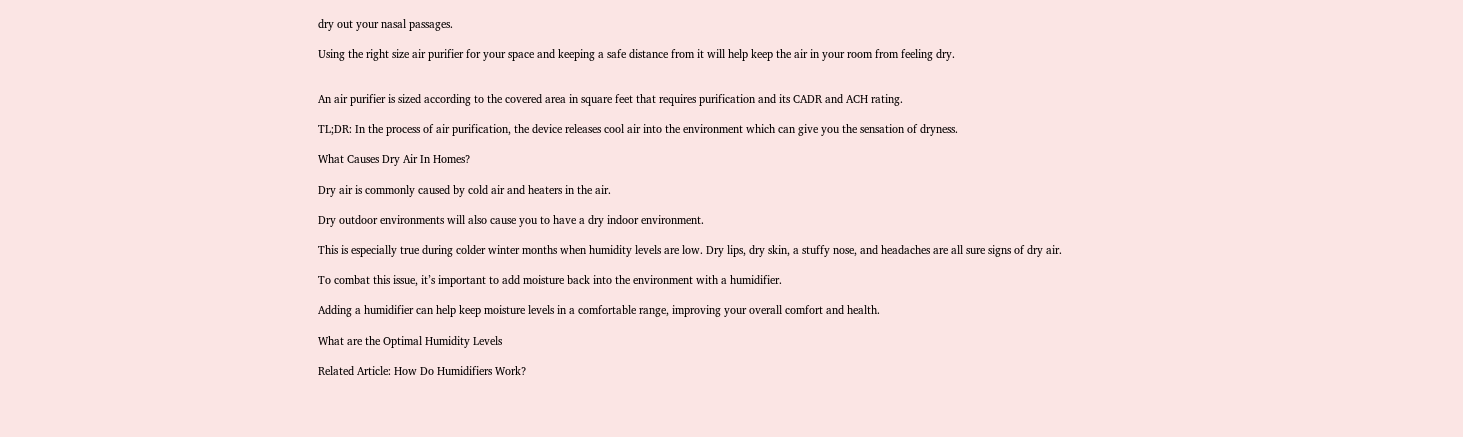dry out your nasal passages.

Using the right size air purifier for your space and keeping a safe distance from it will help keep the air in your room from feeling dry.


An air purifier is sized according to the covered area in square feet that requires purification and its CADR and ACH rating.

TL;DR: In the process of air purification, the device releases cool air into the environment which can give you the sensation of dryness.

What Causes Dry Air In Homes?

Dry air is commonly caused by cold air and heaters in the air.

Dry outdoor environments will also cause you to have a dry indoor environment.

This is especially true during colder winter months when humidity levels are low. Dry lips, dry skin, a stuffy nose, and headaches are all sure signs of dry air.

To combat this issue, it’s important to add moisture back into the environment with a humidifier.

Adding a humidifier can help keep moisture levels in a comfortable range, improving your overall comfort and health.

What are the Optimal Humidity Levels

Related Article: How Do Humidifiers Work?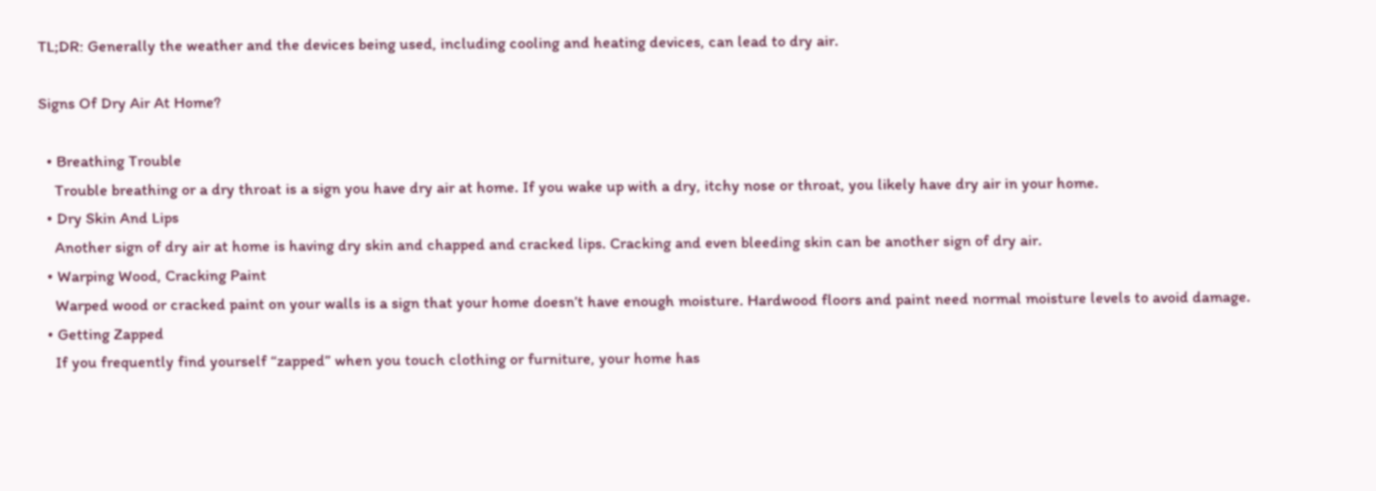TL;DR: Generally the weather and the devices being used, including cooling and heating devices, can lead to dry air.

Signs Of Dry Air At Home?

  • Breathing Trouble
    Trouble breathing or a dry throat is a sign you have dry air at home. If you wake up with a dry, itchy nose or throat, you likely have dry air in your home.
  • Dry Skin And Lips
    Another sign of dry air at home is having dry skin and chapped and cracked lips. Cracking and even bleeding skin can be another sign of dry air.
  • Warping Wood, Cracking Paint
    Warped wood or cracked paint on your walls is a sign that your home doesn’t have enough moisture. Hardwood floors and paint need normal moisture levels to avoid damage.
  • Getting Zapped
    If you frequently find yourself “zapped” when you touch clothing or furniture, your home has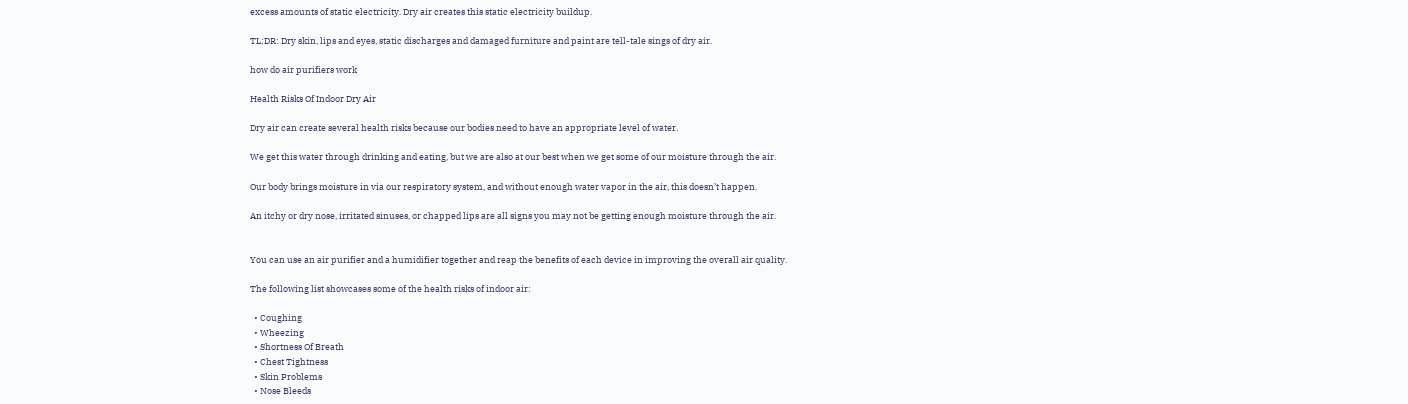excess amounts of static electricity. Dry air creates this static electricity buildup.

TL;DR: Dry skin, lips and eyes, static discharges and damaged furniture and paint are tell-tale sings of dry air.

how do air purifiers work

Health Risks Of Indoor Dry Air

Dry air can create several health risks because our bodies need to have an appropriate level of water.

We get this water through drinking and eating, but we are also at our best when we get some of our moisture through the air.

Our body brings moisture in via our respiratory system, and without enough water vapor in the air, this doesn’t happen.

An itchy or dry nose, irritated sinuses, or chapped lips are all signs you may not be getting enough moisture through the air.


You can use an air purifier and a humidifier together and reap the benefits of each device in improving the overall air quality.

The following list showcases some of the health risks of indoor air:

  • Coughing
  • Wheezing
  • Shortness Of Breath
  • Chest Tightness
  • Skin Problems
  • Nose Bleeds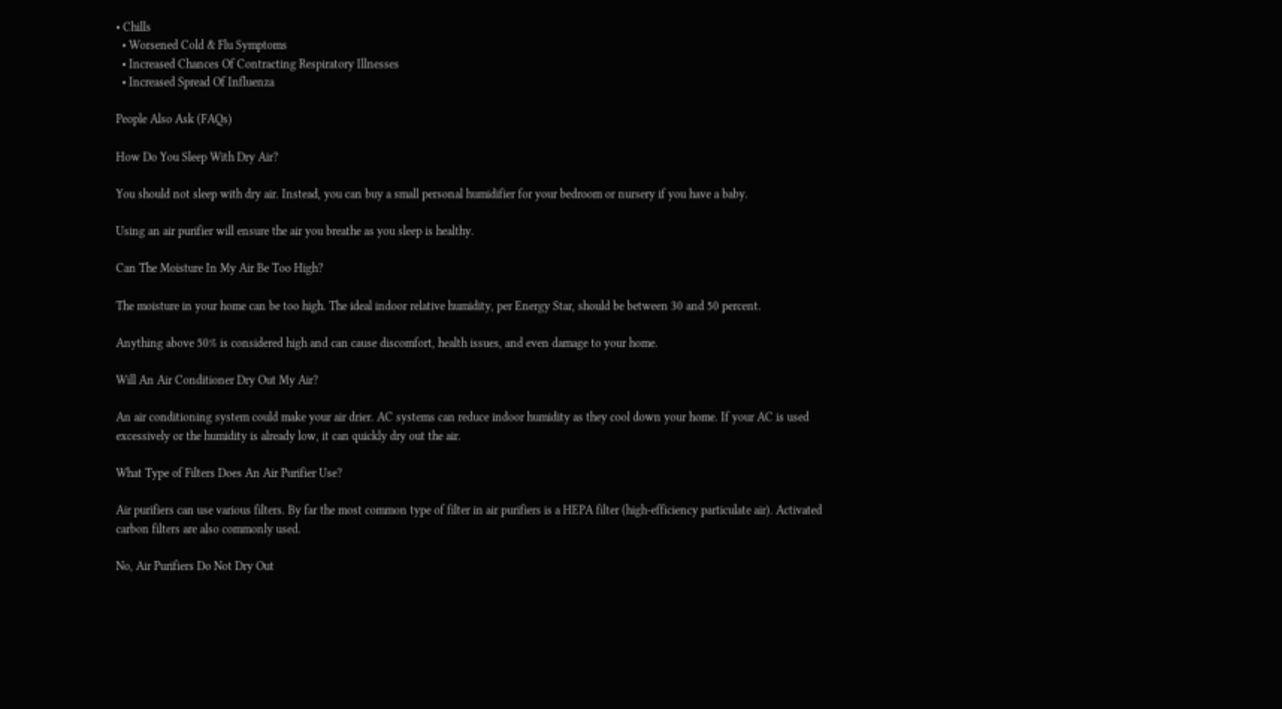• Chills
  • Worsened Cold & Flu Symptoms
  • Increased Chances Of Contracting Respiratory Illnesses
  • Increased Spread Of Influenza

People Also Ask (FAQs)

How Do You Sleep With Dry Air?

You should not sleep with dry air. Instead, you can buy a small personal humidifier for your bedroom or nursery if you have a baby.

Using an air purifier will ensure the air you breathe as you sleep is healthy.

Can The Moisture In My Air Be Too High?

The moisture in your home can be too high. The ideal indoor relative humidity, per Energy Star, should be between 30 and 50 percent.

Anything above 50% is considered high and can cause discomfort, health issues, and even damage to your home.

Will An Air Conditioner Dry Out My Air?

An air conditioning system could make your air drier. AC systems can reduce indoor humidity as they cool down your home. If your AC is used excessively or the humidity is already low, it can quickly dry out the air.

What Type of Filters Does An Air Purifier Use?

Air purifiers can use various filters. By far the most common type of filter in air purifiers is a HEPA filter (high-efficiency particulate air). Activated carbon filters are also commonly used.

No, Air Purifiers Do Not Dry Out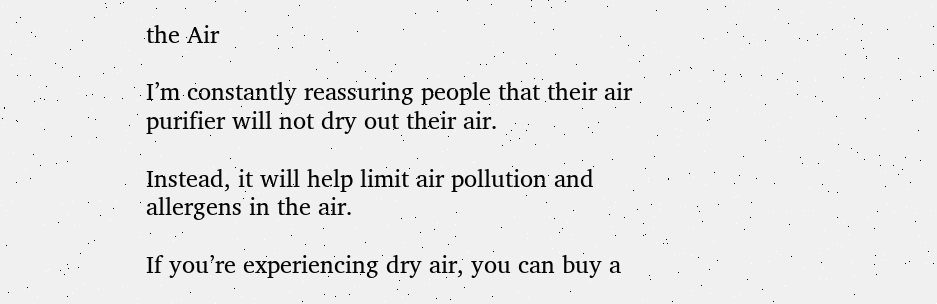the Air

I’m constantly reassuring people that their air purifier will not dry out their air.

Instead, it will help limit air pollution and allergens in the air.

If you’re experiencing dry air, you can buy a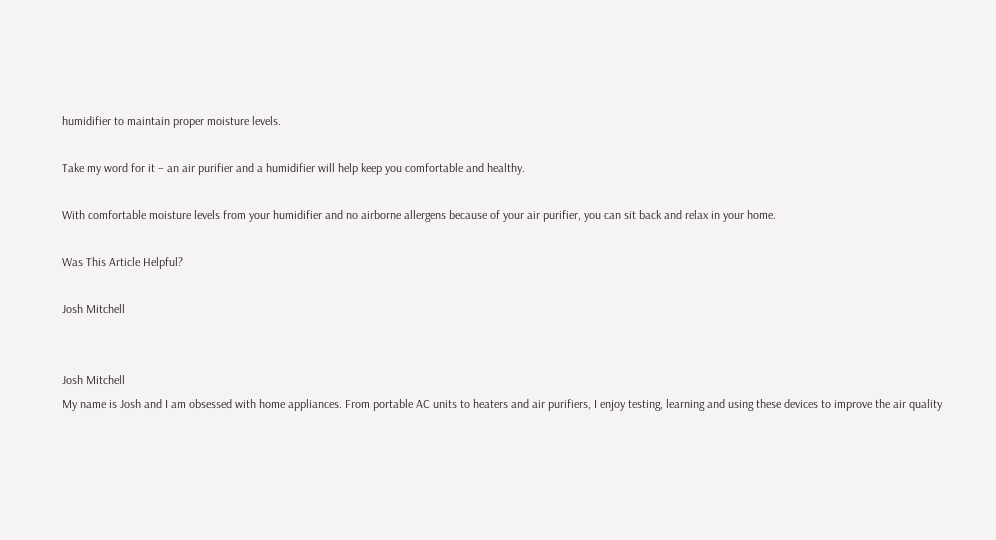humidifier to maintain proper moisture levels.

Take my word for it – an air purifier and a humidifier will help keep you comfortable and healthy.

With comfortable moisture levels from your humidifier and no airborne allergens because of your air purifier, you can sit back and relax in your home.

Was This Article Helpful?

Josh Mitchell


Josh Mitchell
My name is Josh and I am obsessed with home appliances. From portable AC units to heaters and air purifiers, I enjoy testing, learning and using these devices to improve the air quality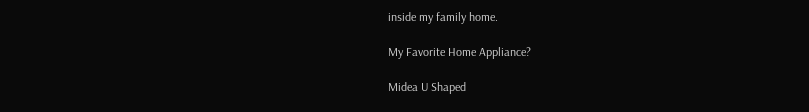inside my family home.

My Favorite Home Appliance?

Midea U Shaped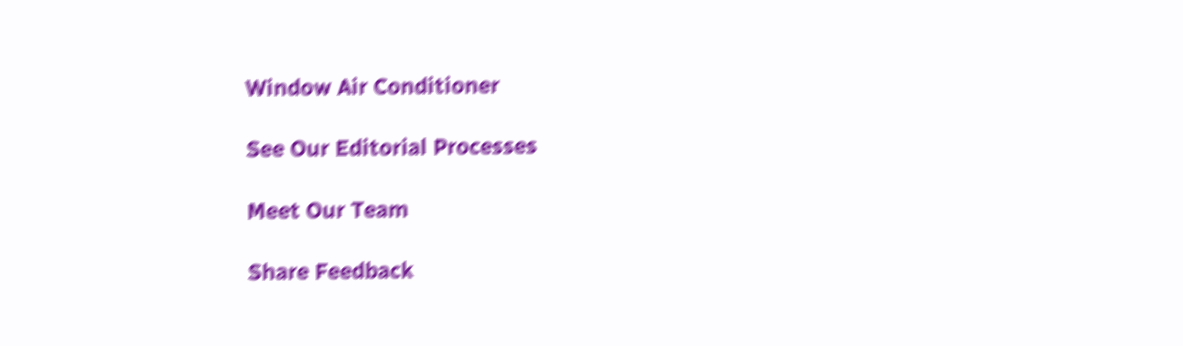Window Air Conditioner

See Our Editorial Processes

Meet Our Team

Share Feedback